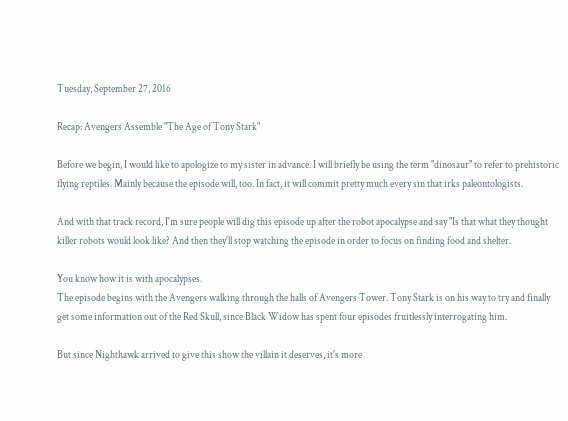Tuesday, September 27, 2016

Recap: Avengers Assemble "The Age of Tony Stark"

Before we begin, I would like to apologize to my sister in advance. I will briefly be using the term "dinosaur" to refer to prehistoric flying reptiles. Mainly because the episode will, too. In fact, it will commit pretty much every sin that irks paleontologists.

And with that track record, I'm sure people will dig this episode up after the robot apocalypse and say "Is that what they thought killer robots would look like? And then they'll stop watching the episode in order to focus on finding food and shelter.

You know how it is with apocalypses.
The episode begins with the Avengers walking through the halls of Avengers Tower. Tony Stark is on his way to try and finally get some information out of the Red Skull, since Black Widow has spent four episodes fruitlessly interrogating him.

But since Nighthawk arrived to give this show the villain it deserves, it's more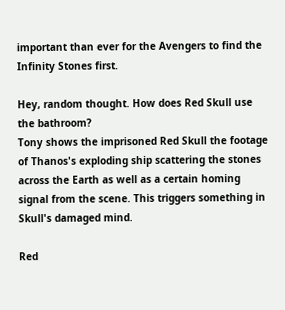important than ever for the Avengers to find the Infinity Stones first.

Hey, random thought. How does Red Skull use the bathroom?
Tony shows the imprisoned Red Skull the footage of Thanos's exploding ship scattering the stones across the Earth as well as a certain homing signal from the scene. This triggers something in Skull's damaged mind.

Red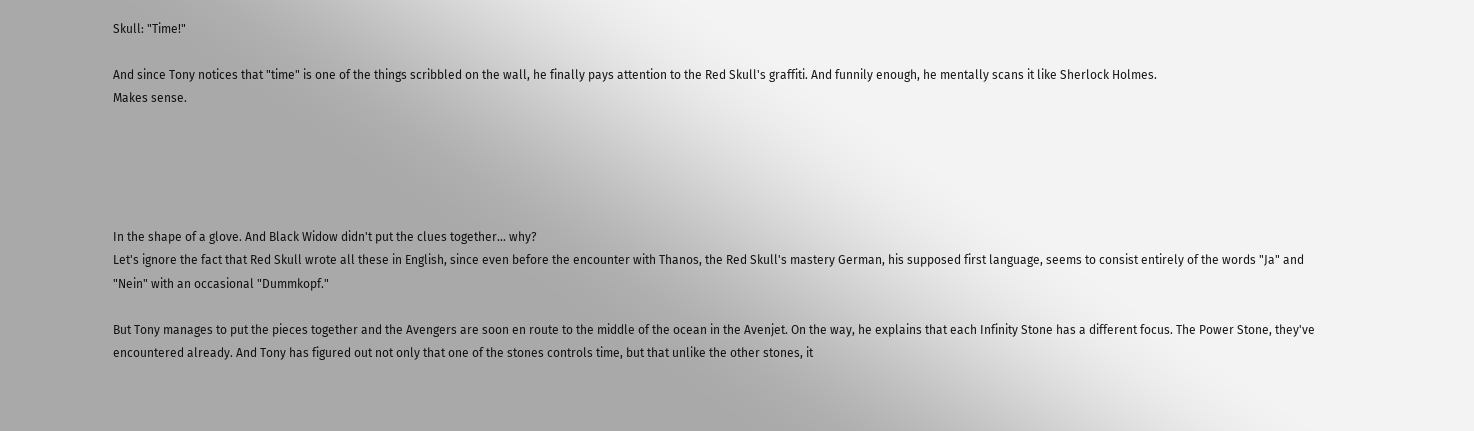Skull: "Time!"

And since Tony notices that "time" is one of the things scribbled on the wall, he finally pays attention to the Red Skull's graffiti. And funnily enough, he mentally scans it like Sherlock Holmes.
Makes sense.





In the shape of a glove. And Black Widow didn't put the clues together... why?
Let's ignore the fact that Red Skull wrote all these in English, since even before the encounter with Thanos, the Red Skull's mastery German, his supposed first language, seems to consist entirely of the words "Ja" and "Nein" with an occasional "Dummkopf."

But Tony manages to put the pieces together and the Avengers are soon en route to the middle of the ocean in the Avenjet. On the way, he explains that each Infinity Stone has a different focus. The Power Stone, they've encountered already. And Tony has figured out not only that one of the stones controls time, but that unlike the other stones, it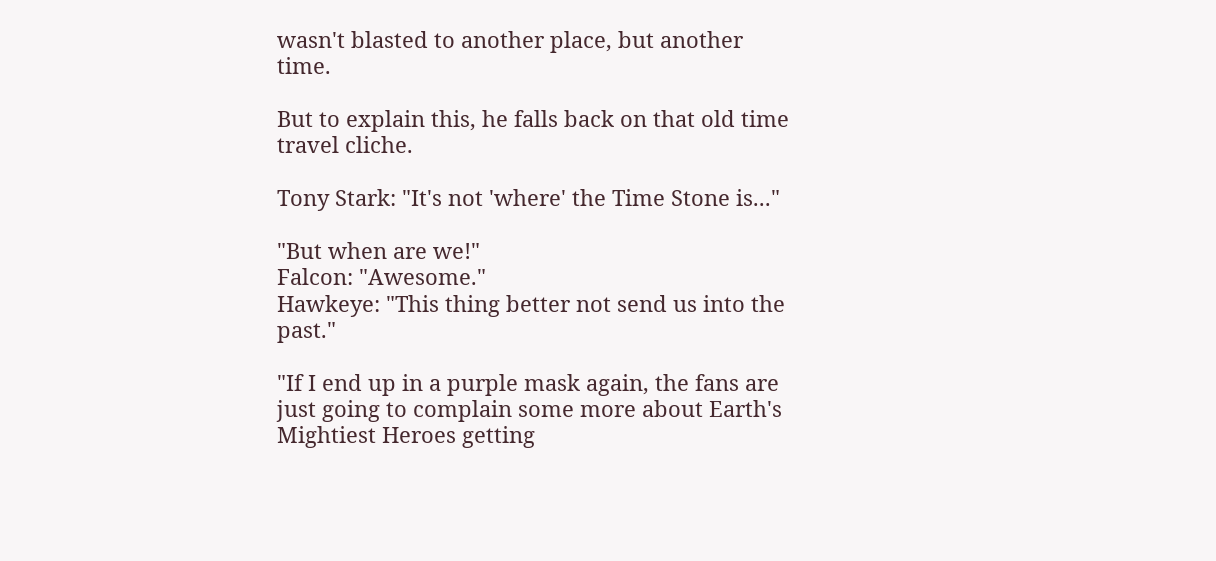wasn't blasted to another place, but another time.

But to explain this, he falls back on that old time travel cliche.

Tony Stark: "It's not 'where' the Time Stone is..."

"But when are we!"
Falcon: "Awesome."
Hawkeye: "This thing better not send us into the past."

"If I end up in a purple mask again, the fans are just going to complain some more about Earth's Mightiest Heroes getting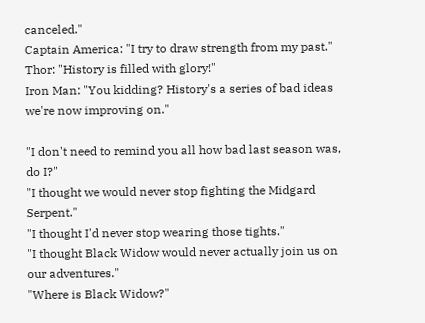canceled."
Captain America: "I try to draw strength from my past."
Thor: "History is filled with glory!"
Iron Man: "You kidding? History's a series of bad ideas we're now improving on."

"I don't need to remind you all how bad last season was, do I?"
"I thought we would never stop fighting the Midgard Serpent."
"I thought I'd never stop wearing those tights."
"I thought Black Widow would never actually join us on our adventures."
"Where is Black Widow?"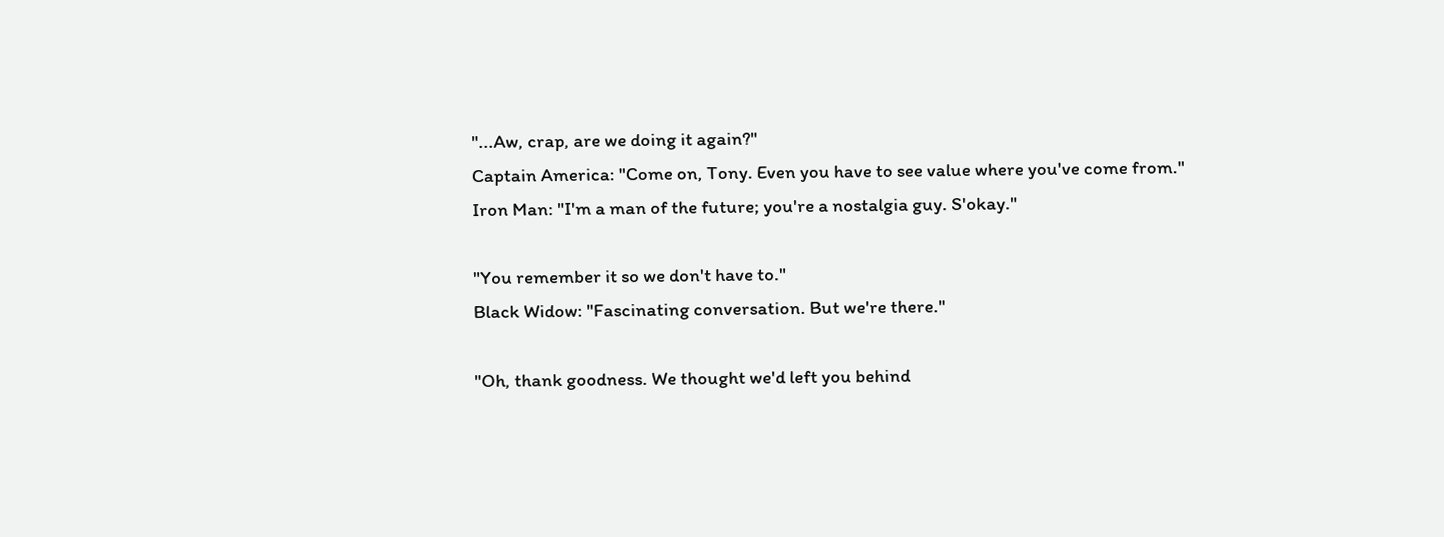"...Aw, crap, are we doing it again?"
Captain America: "Come on, Tony. Even you have to see value where you've come from."
Iron Man: "I'm a man of the future; you're a nostalgia guy. S'okay."

"You remember it so we don't have to."
Black Widow: "Fascinating conversation. But we're there."

"Oh, thank goodness. We thought we'd left you behind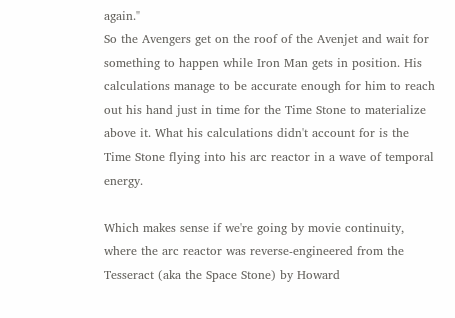again."
So the Avengers get on the roof of the Avenjet and wait for something to happen while Iron Man gets in position. His calculations manage to be accurate enough for him to reach out his hand just in time for the Time Stone to materialize above it. What his calculations didn't account for is the Time Stone flying into his arc reactor in a wave of temporal energy.

Which makes sense if we're going by movie continuity, where the arc reactor was reverse-engineered from the Tesseract (aka the Space Stone) by Howard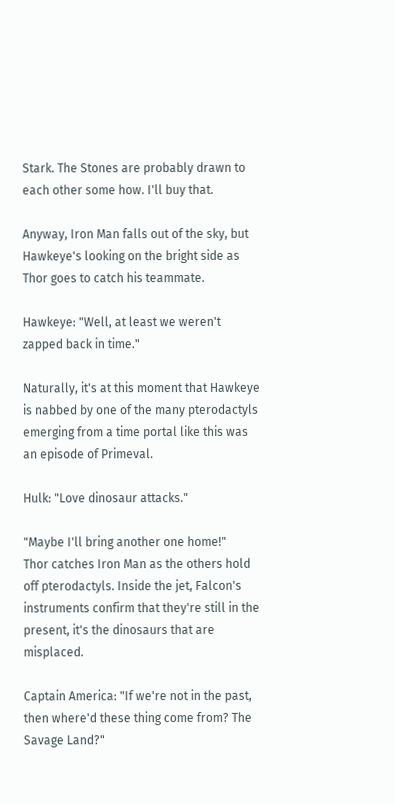Stark. The Stones are probably drawn to each other some how. I'll buy that.

Anyway, Iron Man falls out of the sky, but Hawkeye's looking on the bright side as Thor goes to catch his teammate.

Hawkeye: "Well, at least we weren't zapped back in time."

Naturally, it's at this moment that Hawkeye is nabbed by one of the many pterodactyls emerging from a time portal like this was an episode of Primeval.

Hulk: "Love dinosaur attacks."

"Maybe I'll bring another one home!"
Thor catches Iron Man as the others hold off pterodactyls. Inside the jet, Falcon's instruments confirm that they're still in the present, it's the dinosaurs that are misplaced.

Captain America: "If we're not in the past, then where'd these thing come from? The Savage Land?"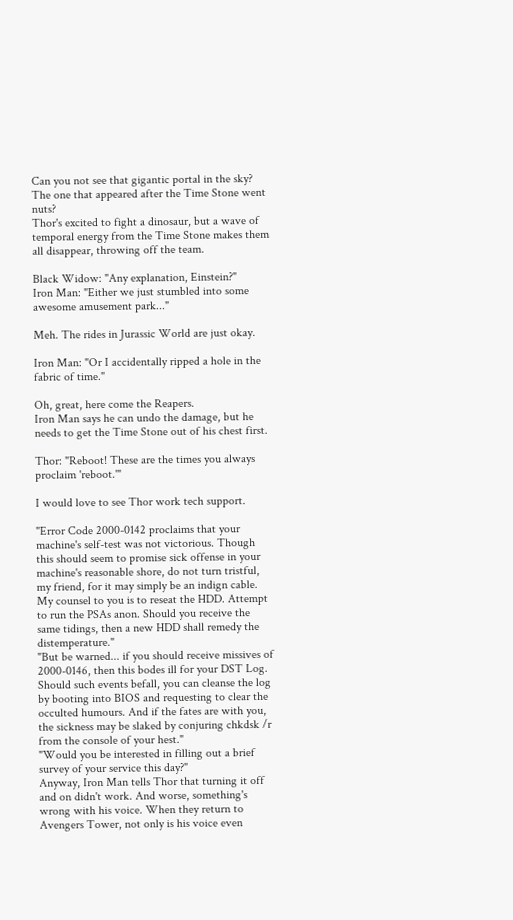Can you not see that gigantic portal in the sky? The one that appeared after the Time Stone went nuts?
Thor's excited to fight a dinosaur, but a wave of temporal energy from the Time Stone makes them all disappear, throwing off the team.

Black Widow: "Any explanation, Einstein?"
Iron Man: "Either we just stumbled into some awesome amusement park..."

Meh. The rides in Jurassic World are just okay.

Iron Man: "Or I accidentally ripped a hole in the fabric of time."

Oh, great, here come the Reapers.
Iron Man says he can undo the damage, but he needs to get the Time Stone out of his chest first.

Thor: "Reboot! These are the times you always proclaim 'reboot.'"

I would love to see Thor work tech support.

"Error Code 2000-0142 proclaims that your machine's self-test was not victorious. Though this should seem to promise sick offense in your machine's reasonable shore, do not turn tristful, my friend, for it may simply be an indign cable. My counsel to you is to reseat the HDD. Attempt to run the PSAs anon. Should you receive the same tidings, then a new HDD shall remedy the distemperature."
"But be warned... if you should receive missives of 2000-0146, then this bodes ill for your DST Log. Should such events befall, you can cleanse the log by booting into BIOS and requesting to clear the occulted humours. And if the fates are with you, the sickness may be slaked by conjuring chkdsk /r from the console of your hest."
"Would you be interested in filling out a brief survey of your service this day?"
Anyway, Iron Man tells Thor that turning it off and on didn't work. And worse, something's wrong with his voice. When they return to Avengers Tower, not only is his voice even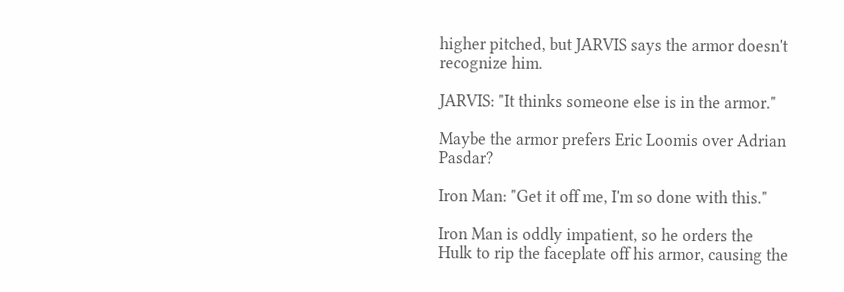higher pitched, but JARVIS says the armor doesn't recognize him.

JARVIS: "It thinks someone else is in the armor."

Maybe the armor prefers Eric Loomis over Adrian Pasdar?

Iron Man: "Get it off me, I'm so done with this."

Iron Man is oddly impatient, so he orders the Hulk to rip the faceplate off his armor, causing the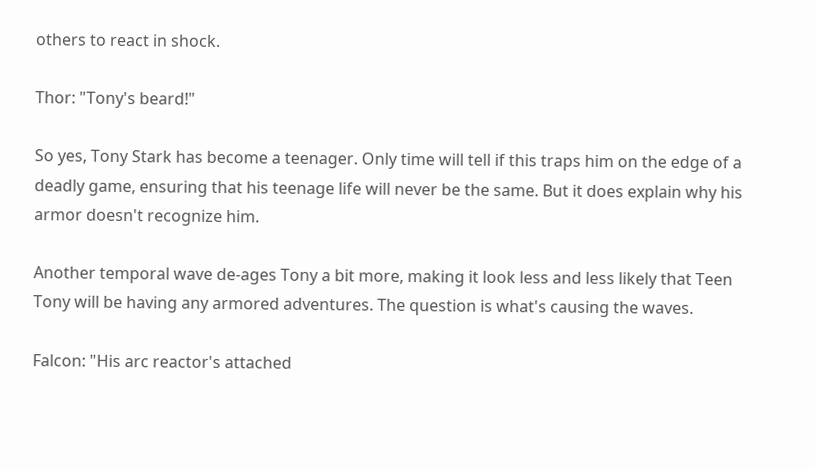others to react in shock.

Thor: "Tony's beard!"

So yes, Tony Stark has become a teenager. Only time will tell if this traps him on the edge of a deadly game, ensuring that his teenage life will never be the same. But it does explain why his armor doesn't recognize him.

Another temporal wave de-ages Tony a bit more, making it look less and less likely that Teen Tony will be having any armored adventures. The question is what's causing the waves.

Falcon: "His arc reactor's attached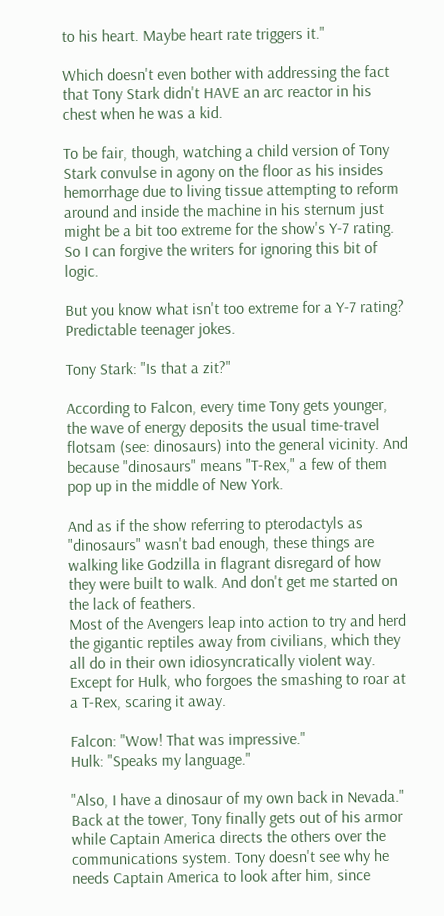to his heart. Maybe heart rate triggers it."

Which doesn't even bother with addressing the fact that Tony Stark didn't HAVE an arc reactor in his chest when he was a kid.

To be fair, though, watching a child version of Tony Stark convulse in agony on the floor as his insides hemorrhage due to living tissue attempting to reform around and inside the machine in his sternum just might be a bit too extreme for the show's Y-7 rating. So I can forgive the writers for ignoring this bit of logic.

But you know what isn't too extreme for a Y-7 rating? Predictable teenager jokes.

Tony Stark: "Is that a zit?"

According to Falcon, every time Tony gets younger, the wave of energy deposits the usual time-travel flotsam (see: dinosaurs) into the general vicinity. And because "dinosaurs" means "T-Rex," a few of them pop up in the middle of New York.

And as if the show referring to pterodactyls as "dinosaurs" wasn't bad enough, these things are walking like Godzilla in flagrant disregard of how they were built to walk. And don't get me started on the lack of feathers.
Most of the Avengers leap into action to try and herd the gigantic reptiles away from civilians, which they all do in their own idiosyncratically violent way. Except for Hulk, who forgoes the smashing to roar at a T-Rex, scaring it away.

Falcon: "Wow! That was impressive."
Hulk: "Speaks my language."

"Also, I have a dinosaur of my own back in Nevada."
Back at the tower, Tony finally gets out of his armor while Captain America directs the others over the communications system. Tony doesn't see why he needs Captain America to look after him, since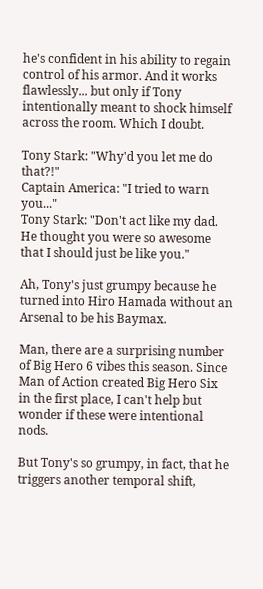he's confident in his ability to regain control of his armor. And it works flawlessly... but only if Tony intentionally meant to shock himself across the room. Which I doubt.

Tony Stark: "Why'd you let me do that?!"
Captain America: "I tried to warn you..."
Tony Stark: "Don't act like my dad. He thought you were so awesome that I should just be like you."

Ah, Tony's just grumpy because he turned into Hiro Hamada without an Arsenal to be his Baymax.

Man, there are a surprising number of Big Hero 6 vibes this season. Since Man of Action created Big Hero Six in the first place, I can't help but wonder if these were intentional nods.

But Tony's so grumpy, in fact, that he triggers another temporal shift,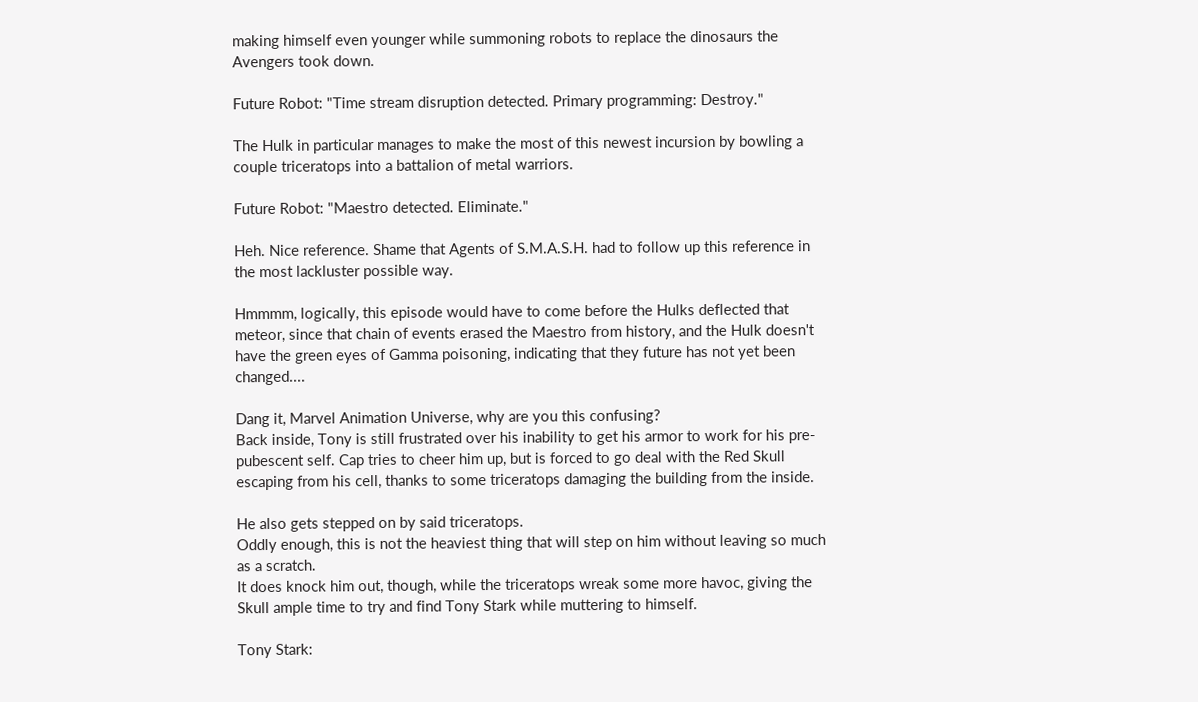making himself even younger while summoning robots to replace the dinosaurs the Avengers took down.

Future Robot: "Time stream disruption detected. Primary programming: Destroy."

The Hulk in particular manages to make the most of this newest incursion by bowling a couple triceratops into a battalion of metal warriors.

Future Robot: "Maestro detected. Eliminate."

Heh. Nice reference. Shame that Agents of S.M.A.S.H. had to follow up this reference in the most lackluster possible way.

Hmmmm, logically, this episode would have to come before the Hulks deflected that meteor, since that chain of events erased the Maestro from history, and the Hulk doesn't have the green eyes of Gamma poisoning, indicating that they future has not yet been changed....

Dang it, Marvel Animation Universe, why are you this confusing?
Back inside, Tony is still frustrated over his inability to get his armor to work for his pre-pubescent self. Cap tries to cheer him up, but is forced to go deal with the Red Skull escaping from his cell, thanks to some triceratops damaging the building from the inside.

He also gets stepped on by said triceratops.
Oddly enough, this is not the heaviest thing that will step on him without leaving so much as a scratch.
It does knock him out, though, while the triceratops wreak some more havoc, giving the Skull ample time to try and find Tony Stark while muttering to himself.

Tony Stark: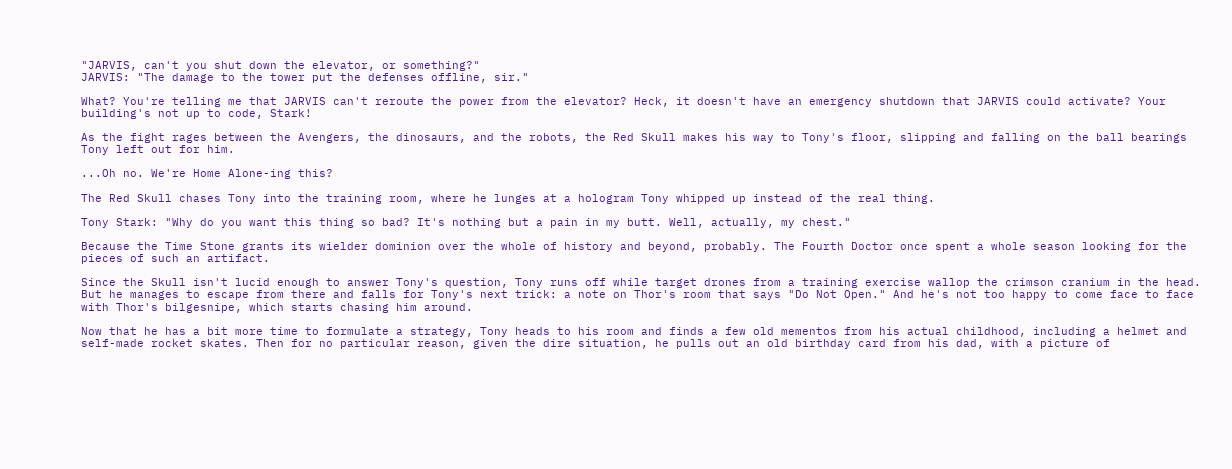"JARVIS, can't you shut down the elevator, or something?"
JARVIS: "The damage to the tower put the defenses offline, sir."

What? You're telling me that JARVIS can't reroute the power from the elevator? Heck, it doesn't have an emergency shutdown that JARVIS could activate? Your building's not up to code, Stark!

As the fight rages between the Avengers, the dinosaurs, and the robots, the Red Skull makes his way to Tony's floor, slipping and falling on the ball bearings Tony left out for him.

...Oh no. We're Home Alone-ing this?

The Red Skull chases Tony into the training room, where he lunges at a hologram Tony whipped up instead of the real thing.

Tony Stark: "Why do you want this thing so bad? It's nothing but a pain in my butt. Well, actually, my chest."

Because the Time Stone grants its wielder dominion over the whole of history and beyond, probably. The Fourth Doctor once spent a whole season looking for the pieces of such an artifact.

Since the Skull isn't lucid enough to answer Tony's question, Tony runs off while target drones from a training exercise wallop the crimson cranium in the head. But he manages to escape from there and falls for Tony's next trick: a note on Thor's room that says "Do Not Open." And he's not too happy to come face to face with Thor's bilgesnipe, which starts chasing him around.

Now that he has a bit more time to formulate a strategy, Tony heads to his room and finds a few old mementos from his actual childhood, including a helmet and self-made rocket skates. Then for no particular reason, given the dire situation, he pulls out an old birthday card from his dad, with a picture of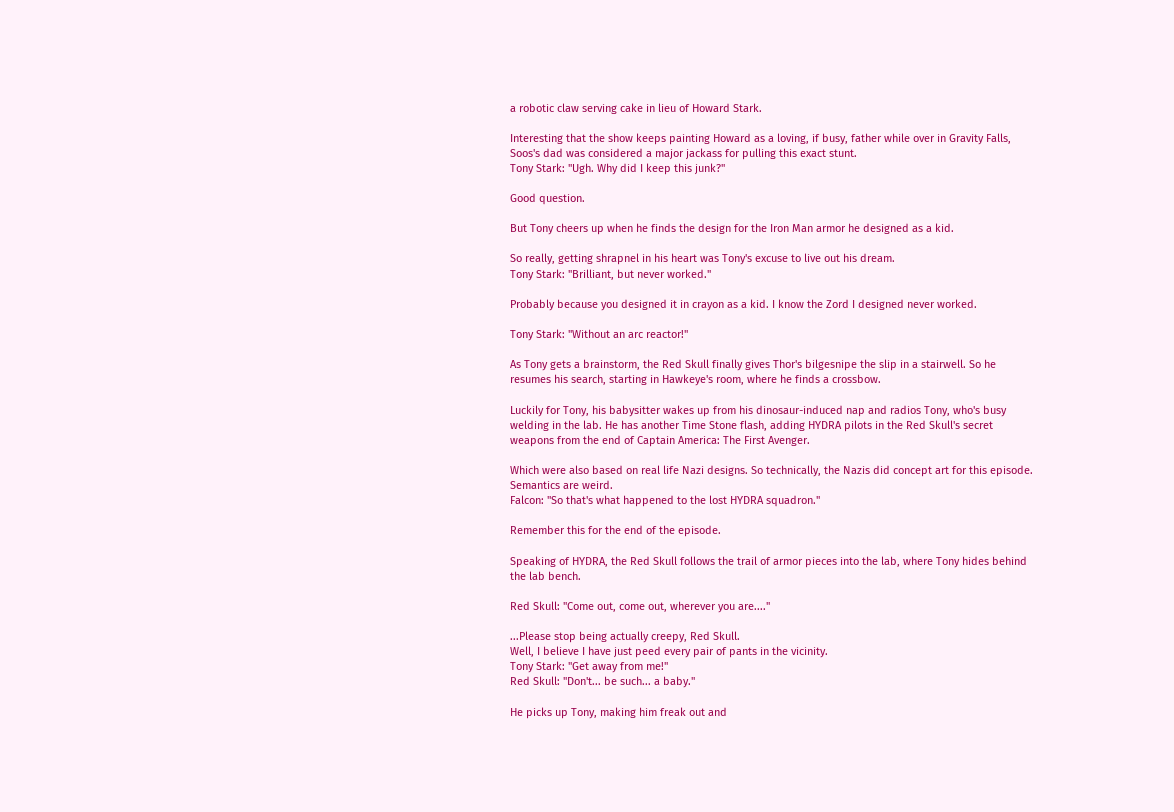a robotic claw serving cake in lieu of Howard Stark.

Interesting that the show keeps painting Howard as a loving, if busy, father while over in Gravity Falls, Soos's dad was considered a major jackass for pulling this exact stunt.
Tony Stark: "Ugh. Why did I keep this junk?"

Good question.

But Tony cheers up when he finds the design for the Iron Man armor he designed as a kid.

So really, getting shrapnel in his heart was Tony's excuse to live out his dream.
Tony Stark: "Brilliant, but never worked."

Probably because you designed it in crayon as a kid. I know the Zord I designed never worked.

Tony Stark: "Without an arc reactor!"

As Tony gets a brainstorm, the Red Skull finally gives Thor's bilgesnipe the slip in a stairwell. So he resumes his search, starting in Hawkeye's room, where he finds a crossbow.

Luckily for Tony, his babysitter wakes up from his dinosaur-induced nap and radios Tony, who's busy welding in the lab. He has another Time Stone flash, adding HYDRA pilots in the Red Skull's secret weapons from the end of Captain America: The First Avenger.

Which were also based on real life Nazi designs. So technically, the Nazis did concept art for this episode.
Semantics are weird.
Falcon: "So that's what happened to the lost HYDRA squadron."

Remember this for the end of the episode.

Speaking of HYDRA, the Red Skull follows the trail of armor pieces into the lab, where Tony hides behind the lab bench.

Red Skull: "Come out, come out, wherever you are...."

...Please stop being actually creepy, Red Skull.
Well, I believe I have just peed every pair of pants in the vicinity.
Tony Stark: "Get away from me!"
Red Skull: "Don't... be such... a baby."

He picks up Tony, making him freak out and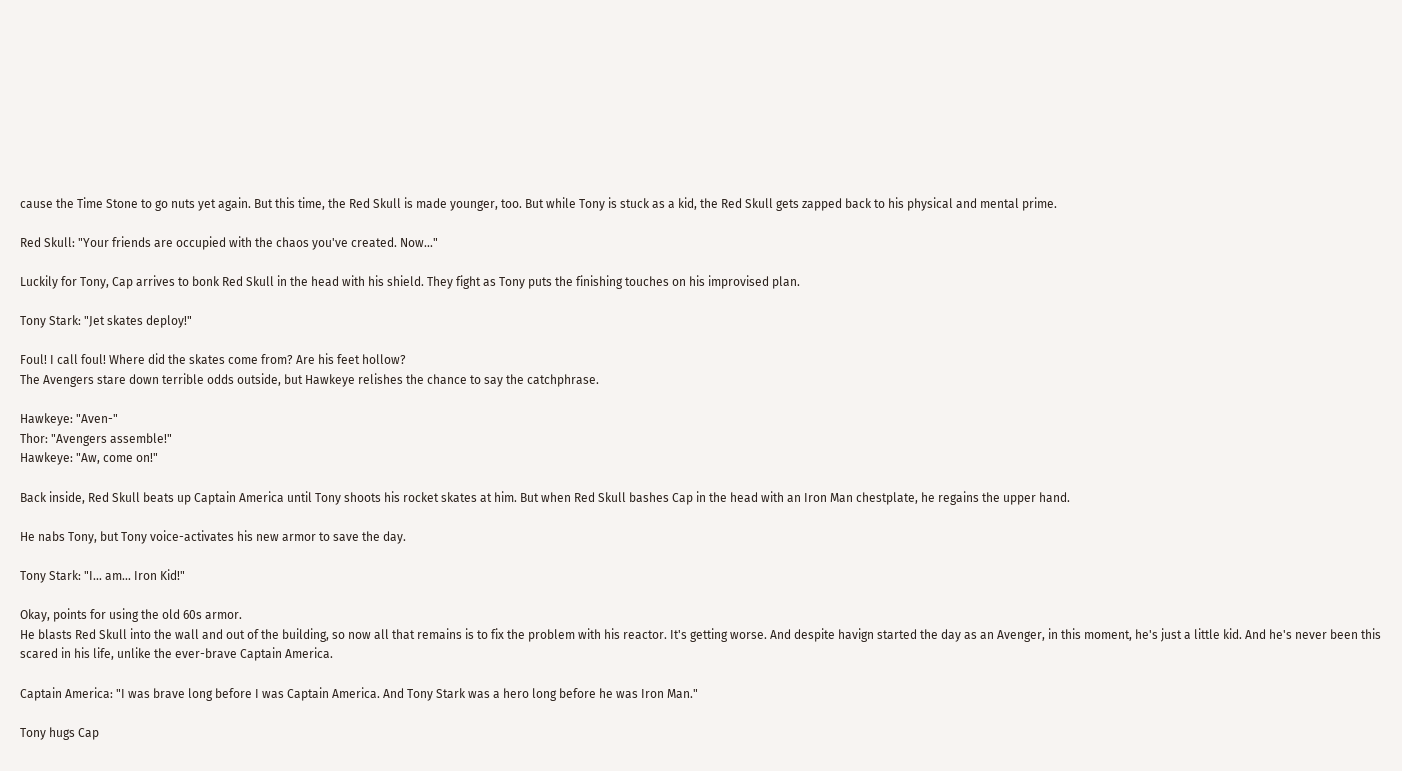cause the Time Stone to go nuts yet again. But this time, the Red Skull is made younger, too. But while Tony is stuck as a kid, the Red Skull gets zapped back to his physical and mental prime.

Red Skull: "Your friends are occupied with the chaos you've created. Now..."

Luckily for Tony, Cap arrives to bonk Red Skull in the head with his shield. They fight as Tony puts the finishing touches on his improvised plan.

Tony Stark: "Jet skates deploy!"

Foul! I call foul! Where did the skates come from? Are his feet hollow?
The Avengers stare down terrible odds outside, but Hawkeye relishes the chance to say the catchphrase.

Hawkeye: "Aven-"
Thor: "Avengers assemble!"
Hawkeye: "Aw, come on!"

Back inside, Red Skull beats up Captain America until Tony shoots his rocket skates at him. But when Red Skull bashes Cap in the head with an Iron Man chestplate, he regains the upper hand.

He nabs Tony, but Tony voice-activates his new armor to save the day.

Tony Stark: "I... am... Iron Kid!"

Okay, points for using the old 60s armor.
He blasts Red Skull into the wall and out of the building, so now all that remains is to fix the problem with his reactor. It's getting worse. And despite havign started the day as an Avenger, in this moment, he's just a little kid. And he's never been this scared in his life, unlike the ever-brave Captain America.

Captain America: "I was brave long before I was Captain America. And Tony Stark was a hero long before he was Iron Man."

Tony hugs Cap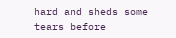hard and sheds some tears before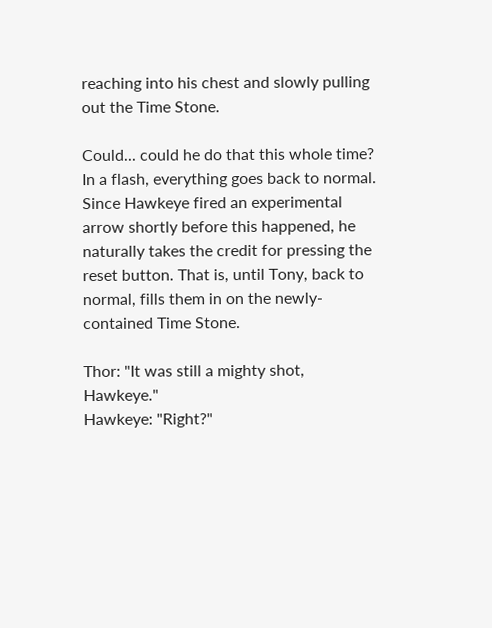reaching into his chest and slowly pulling out the Time Stone.

Could... could he do that this whole time?
In a flash, everything goes back to normal. Since Hawkeye fired an experimental arrow shortly before this happened, he naturally takes the credit for pressing the reset button. That is, until Tony, back to normal, fills them in on the newly-contained Time Stone.

Thor: "It was still a mighty shot, Hawkeye."
Hawkeye: "Right?"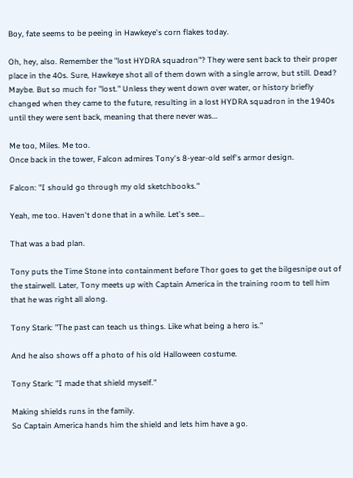Boy, fate seems to be peeing in Hawkeye's corn flakes today.

Oh, hey, also. Remember the "lost HYDRA squadron"? They were sent back to their proper place in the 40s. Sure, Hawkeye shot all of them down with a single arrow, but still. Dead? Maybe. But so much for "lost." Unless they went down over water, or history briefly changed when they came to the future, resulting in a lost HYDRA squadron in the 1940s until they were sent back, meaning that there never was...

Me too, Miles. Me too.
Once back in the tower, Falcon admires Tony's 8-year-old self's armor design.

Falcon: "I should go through my old sketchbooks."

Yeah, me too. Haven't done that in a while. Let's see...

That was a bad plan.

Tony puts the Time Stone into containment before Thor goes to get the bilgesnipe out of the stairwell. Later, Tony meets up with Captain America in the training room to tell him that he was right all along.

Tony Stark: "The past can teach us things. Like what being a hero is."

And he also shows off a photo of his old Halloween costume.

Tony Stark: "I made that shield myself."

Making shields runs in the family.
So Captain America hands him the shield and lets him have a go.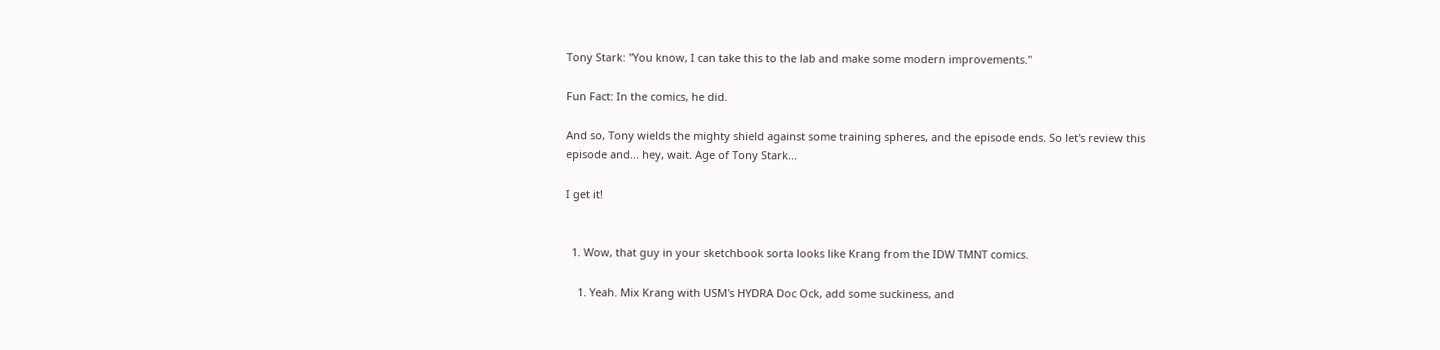Tony Stark: "You know, I can take this to the lab and make some modern improvements."

Fun Fact: In the comics, he did.

And so, Tony wields the mighty shield against some training spheres, and the episode ends. So let's review this episode and... hey, wait. Age of Tony Stark...

I get it!


  1. Wow, that guy in your sketchbook sorta looks like Krang from the IDW TMNT comics.

    1. Yeah. Mix Krang with USM's HYDRA Doc Ock, add some suckiness, and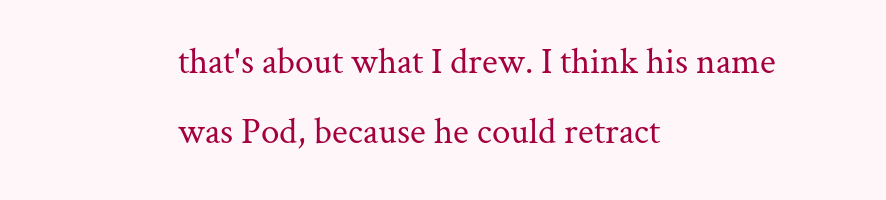that's about what I drew. I think his name was Pod, because he could retract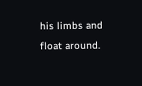his limbs and float around.